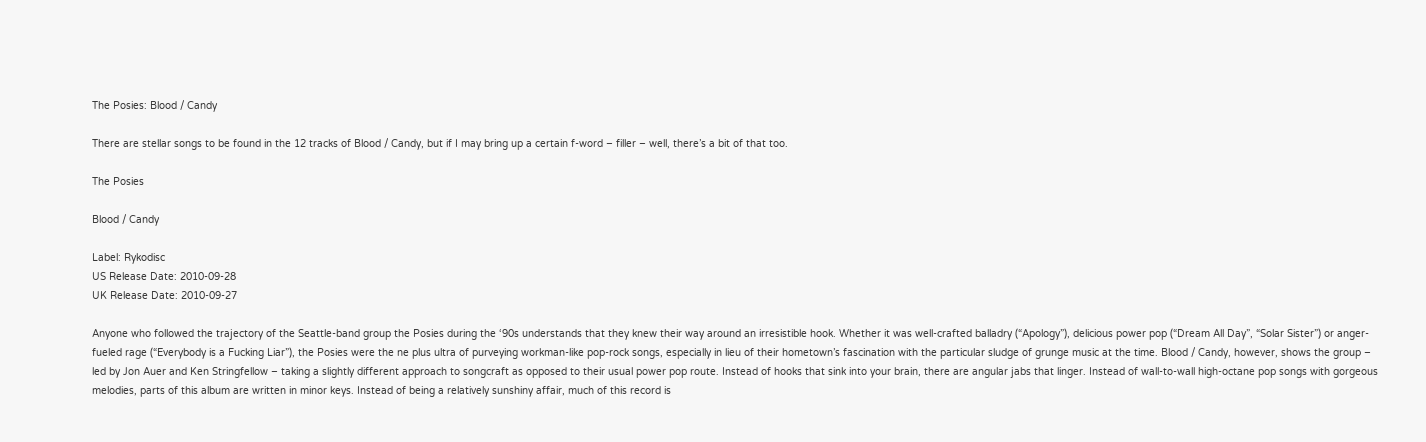The Posies: Blood / Candy

There are stellar songs to be found in the 12 tracks of Blood / Candy, but if I may bring up a certain f-word – filler – well, there’s a bit of that too.

The Posies

Blood / Candy

Label: Rykodisc
US Release Date: 2010-09-28
UK Release Date: 2010-09-27

Anyone who followed the trajectory of the Seattle-band group the Posies during the ‘90s understands that they knew their way around an irresistible hook. Whether it was well-crafted balladry (“Apology”), delicious power pop (“Dream All Day”, “Solar Sister”) or anger-fueled rage (“Everybody is a Fucking Liar”), the Posies were the ne plus ultra of purveying workman-like pop-rock songs, especially in lieu of their hometown’s fascination with the particular sludge of grunge music at the time. Blood / Candy, however, shows the group – led by Jon Auer and Ken Stringfellow – taking a slightly different approach to songcraft as opposed to their usual power pop route. Instead of hooks that sink into your brain, there are angular jabs that linger. Instead of wall-to-wall high-octane pop songs with gorgeous melodies, parts of this album are written in minor keys. Instead of being a relatively sunshiny affair, much of this record is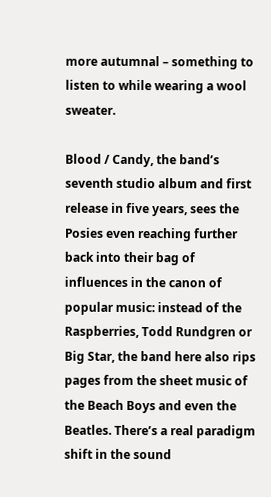more autumnal – something to listen to while wearing a wool sweater.

Blood / Candy, the band’s seventh studio album and first release in five years, sees the Posies even reaching further back into their bag of influences in the canon of popular music: instead of the Raspberries, Todd Rundgren or Big Star, the band here also rips pages from the sheet music of the Beach Boys and even the Beatles. There’s a real paradigm shift in the sound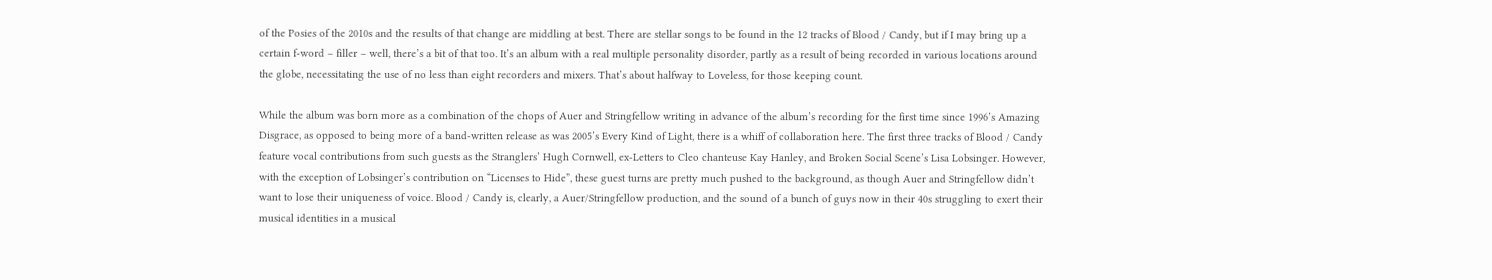of the Posies of the 2010s and the results of that change are middling at best. There are stellar songs to be found in the 12 tracks of Blood / Candy, but if I may bring up a certain f-word – filler – well, there’s a bit of that too. It’s an album with a real multiple personality disorder, partly as a result of being recorded in various locations around the globe, necessitating the use of no less than eight recorders and mixers. That’s about halfway to Loveless, for those keeping count.

While the album was born more as a combination of the chops of Auer and Stringfellow writing in advance of the album’s recording for the first time since 1996’s Amazing Disgrace, as opposed to being more of a band-written release as was 2005’s Every Kind of Light, there is a whiff of collaboration here. The first three tracks of Blood / Candy feature vocal contributions from such guests as the Stranglers’ Hugh Cornwell, ex-Letters to Cleo chanteuse Kay Hanley, and Broken Social Scene’s Lisa Lobsinger. However, with the exception of Lobsinger’s contribution on “Licenses to Hide”, these guest turns are pretty much pushed to the background, as though Auer and Stringfellow didn’t want to lose their uniqueness of voice. Blood / Candy is, clearly, a Auer/Stringfellow production, and the sound of a bunch of guys now in their 40s struggling to exert their musical identities in a musical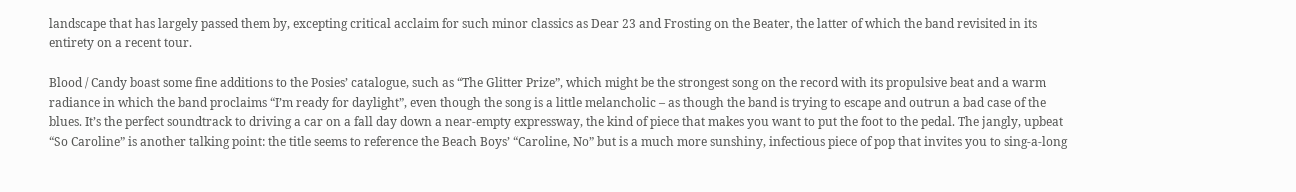landscape that has largely passed them by, excepting critical acclaim for such minor classics as Dear 23 and Frosting on the Beater, the latter of which the band revisited in its entirety on a recent tour.

Blood / Candy boast some fine additions to the Posies’ catalogue, such as “The Glitter Prize”, which might be the strongest song on the record with its propulsive beat and a warm radiance in which the band proclaims “I’m ready for daylight”, even though the song is a little melancholic – as though the band is trying to escape and outrun a bad case of the blues. It’s the perfect soundtrack to driving a car on a fall day down a near-empty expressway, the kind of piece that makes you want to put the foot to the pedal. The jangly, upbeat “So Caroline” is another talking point: the title seems to reference the Beach Boys’ “Caroline, No” but is a much more sunshiny, infectious piece of pop that invites you to sing-a-long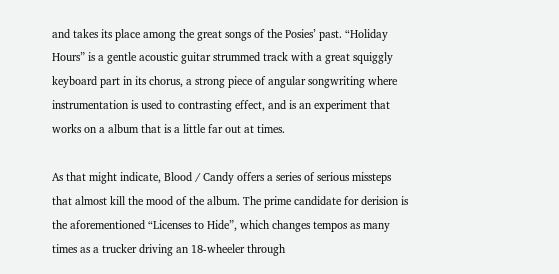and takes its place among the great songs of the Posies’ past. “Holiday Hours” is a gentle acoustic guitar strummed track with a great squiggly keyboard part in its chorus, a strong piece of angular songwriting where instrumentation is used to contrasting effect, and is an experiment that works on a album that is a little far out at times.

As that might indicate, Blood / Candy offers a series of serious missteps that almost kill the mood of the album. The prime candidate for derision is the aforementioned “Licenses to Hide”, which changes tempos as many times as a trucker driving an 18-wheeler through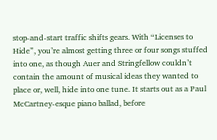stop-and-start traffic shifts gears. With “Licenses to Hide”, you’re almost getting three or four songs stuffed into one, as though Auer and Stringfellow couldn’t contain the amount of musical ideas they wanted to place or, well, hide into one tune. It starts out as a Paul McCartney-esque piano ballad, before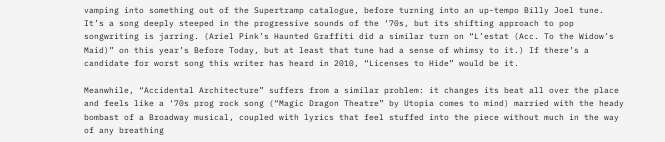vamping into something out of the Supertramp catalogue, before turning into an up-tempo Billy Joel tune. It’s a song deeply steeped in the progressive sounds of the ‘70s, but its shifting approach to pop songwriting is jarring. (Ariel Pink’s Haunted Graffiti did a similar turn on “L’estat (Acc. To the Widow’s Maid)” on this year’s Before Today, but at least that tune had a sense of whimsy to it.) If there’s a candidate for worst song this writer has heard in 2010, “Licenses to Hide” would be it.

Meanwhile, “Accidental Architecture” suffers from a similar problem: it changes its beat all over the place and feels like a ‘70s prog rock song (“Magic Dragon Theatre” by Utopia comes to mind) married with the heady bombast of a Broadway musical, coupled with lyrics that feel stuffed into the piece without much in the way of any breathing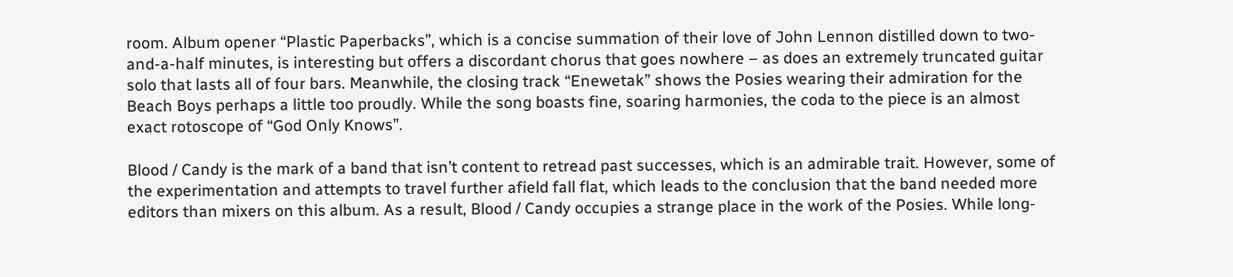room. Album opener “Plastic Paperbacks”, which is a concise summation of their love of John Lennon distilled down to two-and-a-half minutes, is interesting but offers a discordant chorus that goes nowhere – as does an extremely truncated guitar solo that lasts all of four bars. Meanwhile, the closing track “Enewetak” shows the Posies wearing their admiration for the Beach Boys perhaps a little too proudly. While the song boasts fine, soaring harmonies, the coda to the piece is an almost exact rotoscope of “God Only Knows”.

Blood / Candy is the mark of a band that isn’t content to retread past successes, which is an admirable trait. However, some of the experimentation and attempts to travel further afield fall flat, which leads to the conclusion that the band needed more editors than mixers on this album. As a result, Blood / Candy occupies a strange place in the work of the Posies. While long-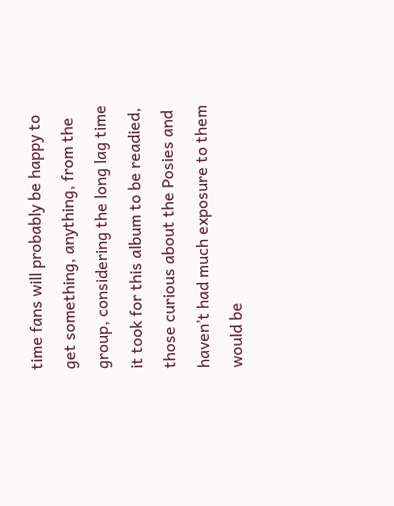time fans will probably be happy to get something, anything, from the group, considering the long lag time it took for this album to be readied, those curious about the Posies and haven’t had much exposure to them would be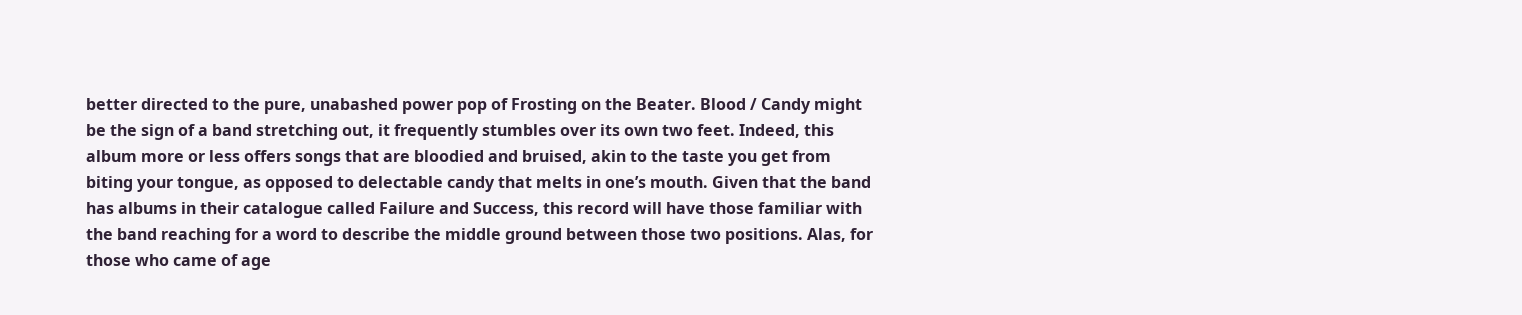better directed to the pure, unabashed power pop of Frosting on the Beater. Blood / Candy might be the sign of a band stretching out, it frequently stumbles over its own two feet. Indeed, this album more or less offers songs that are bloodied and bruised, akin to the taste you get from biting your tongue, as opposed to delectable candy that melts in one’s mouth. Given that the band has albums in their catalogue called Failure and Success, this record will have those familiar with the band reaching for a word to describe the middle ground between those two positions. Alas, for those who came of age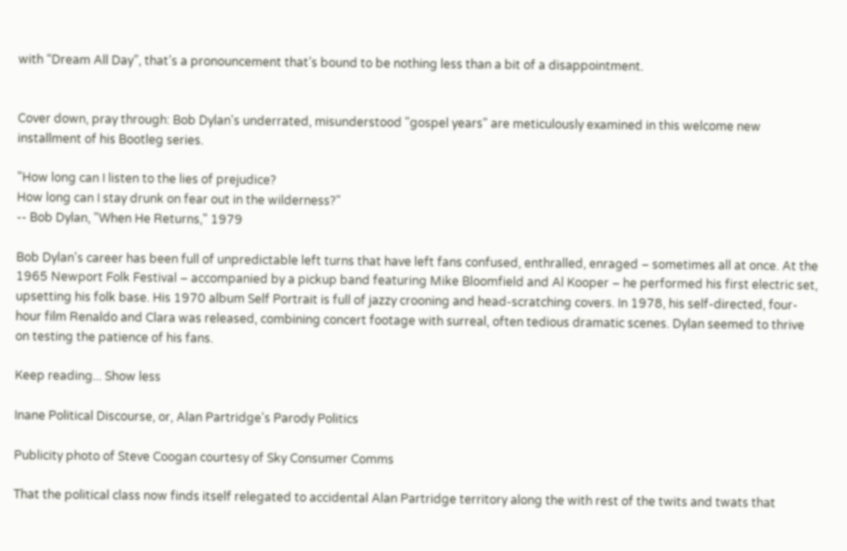with “Dream All Day”, that’s a pronouncement that’s bound to be nothing less than a bit of a disappointment.


Cover down, pray through: Bob Dylan's underrated, misunderstood "gospel years" are meticulously examined in this welcome new installment of his Bootleg series.

"How long can I listen to the lies of prejudice?
How long can I stay drunk on fear out in the wilderness?"
-- Bob Dylan, "When He Returns," 1979

Bob Dylan's career has been full of unpredictable left turns that have left fans confused, enthralled, enraged – sometimes all at once. At the 1965 Newport Folk Festival – accompanied by a pickup band featuring Mike Bloomfield and Al Kooper – he performed his first electric set, upsetting his folk base. His 1970 album Self Portrait is full of jazzy crooning and head-scratching covers. In 1978, his self-directed, four-hour film Renaldo and Clara was released, combining concert footage with surreal, often tedious dramatic scenes. Dylan seemed to thrive on testing the patience of his fans.

Keep reading... Show less

Inane Political Discourse, or, Alan Partridge's Parody Politics

Publicity photo of Steve Coogan courtesy of Sky Consumer Comms

That the political class now finds itself relegated to accidental Alan Partridge territory along the with rest of the twits and twats that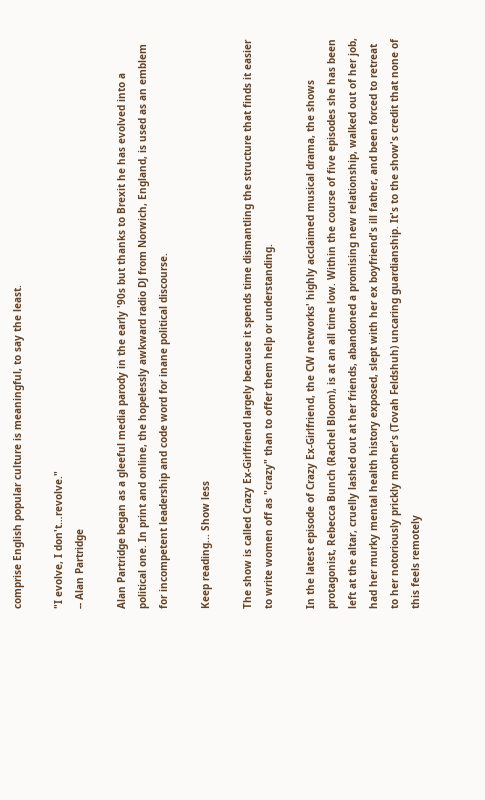comprise English popular culture is meaningful, to say the least.

"I evolve, I don't…revolve."
-- Alan Partridge

Alan Partridge began as a gleeful media parody in the early '90s but thanks to Brexit he has evolved into a political one. In print and online, the hopelessly awkward radio DJ from Norwich, England, is used as an emblem for incompetent leadership and code word for inane political discourse.

Keep reading... Show less

The show is called Crazy Ex-Girlfriend largely because it spends time dismantling the structure that finds it easier to write women off as "crazy" than to offer them help or understanding.

In the latest episode of Crazy Ex-Girlfriend, the CW networks' highly acclaimed musical drama, the shows protagonist, Rebecca Bunch (Rachel Bloom), is at an all time low. Within the course of five episodes she has been left at the altar, cruelly lashed out at her friends, abandoned a promising new relationship, walked out of her job, had her murky mental health history exposed, slept with her ex boyfriend's ill father, and been forced to retreat to her notoriously prickly mother's (Tovah Feldshuh) uncaring guardianship. It's to the show's credit that none of this feels remotely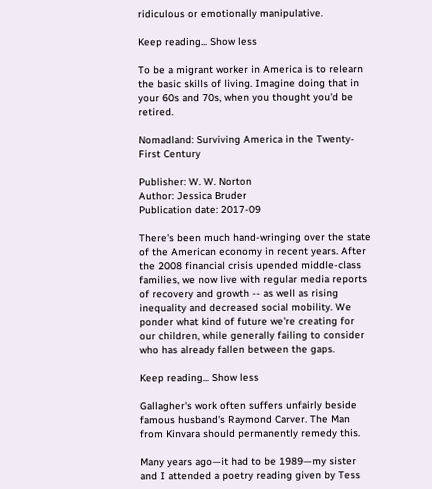ridiculous or emotionally manipulative.

Keep reading... Show less

To be a migrant worker in America is to relearn the basic skills of living. Imagine doing that in your 60s and 70s, when you thought you'd be retired.

Nomadland: Surviving America in the Twenty-First Century

Publisher: W. W. Norton
Author: Jessica Bruder
Publication date: 2017-09

There's been much hand-wringing over the state of the American economy in recent years. After the 2008 financial crisis upended middle-class families, we now live with regular media reports of recovery and growth -- as well as rising inequality and decreased social mobility. We ponder what kind of future we're creating for our children, while generally failing to consider who has already fallen between the gaps.

Keep reading... Show less

Gallagher's work often suffers unfairly beside famous husband's Raymond Carver. The Man from Kinvara should permanently remedy this.

Many years ago—it had to be 1989—my sister and I attended a poetry reading given by Tess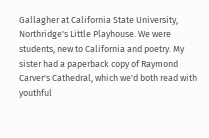Gallagher at California State University, Northridge's Little Playhouse. We were students, new to California and poetry. My sister had a paperback copy of Raymond Carver's Cathedral, which we'd both read with youthful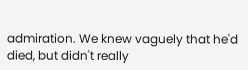admiration. We knew vaguely that he'd died, but didn't really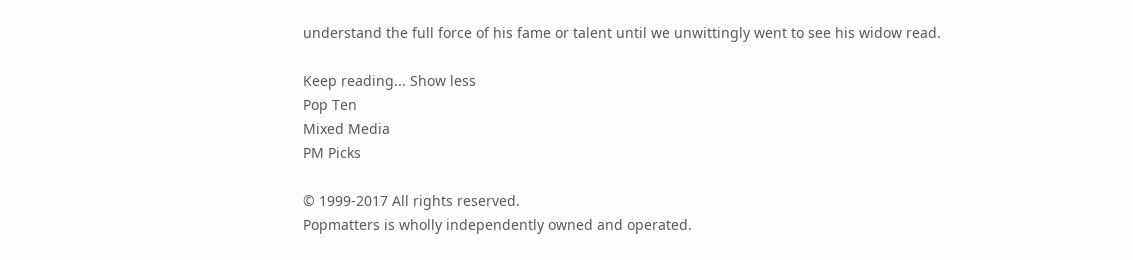understand the full force of his fame or talent until we unwittingly went to see his widow read.

Keep reading... Show less
Pop Ten
Mixed Media
PM Picks

© 1999-2017 All rights reserved.
Popmatters is wholly independently owned and operated.